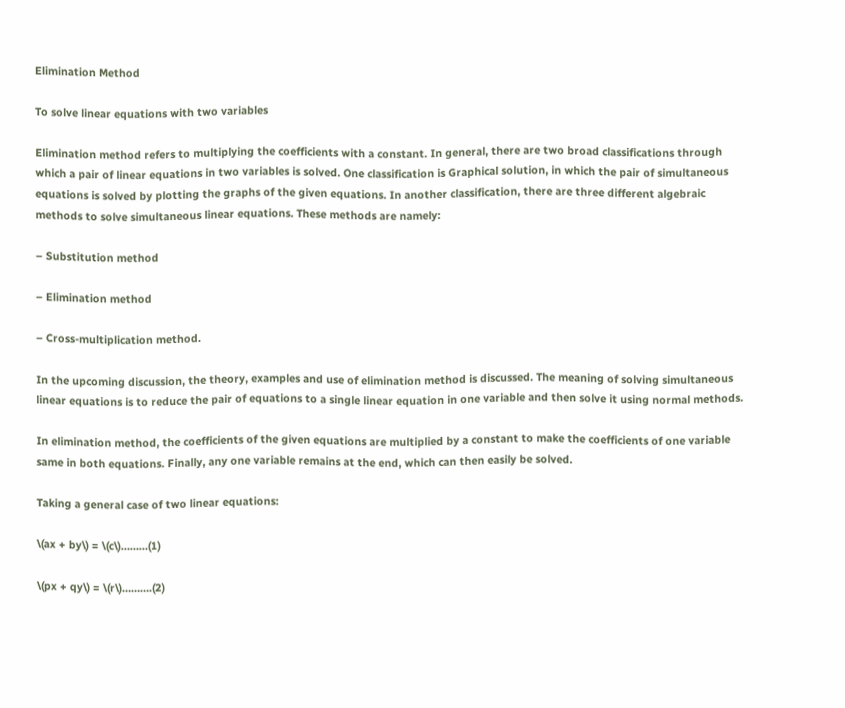Elimination Method

To solve linear equations with two variables

Elimination method refers to multiplying the coefficients with a constant. In general, there are two broad classifications through which a pair of linear equations in two variables is solved. One classification is Graphical solution, in which the pair of simultaneous equations is solved by plotting the graphs of the given equations. In another classification, there are three different algebraic methods to solve simultaneous linear equations. These methods are namely:

– Substitution method

– Elimination method

– Cross-multiplication method.

In the upcoming discussion, the theory, examples and use of elimination method is discussed. The meaning of solving simultaneous linear equations is to reduce the pair of equations to a single linear equation in one variable and then solve it using normal methods.

In elimination method, the coefficients of the given equations are multiplied by a constant to make the coefficients of one variable same in both equations. Finally, any one variable remains at the end, which can then easily be solved.

Taking a general case of two linear equations:

\(ax + by\) = \(c\)………(1)

\(px + qy\) = \(r\)……….(2)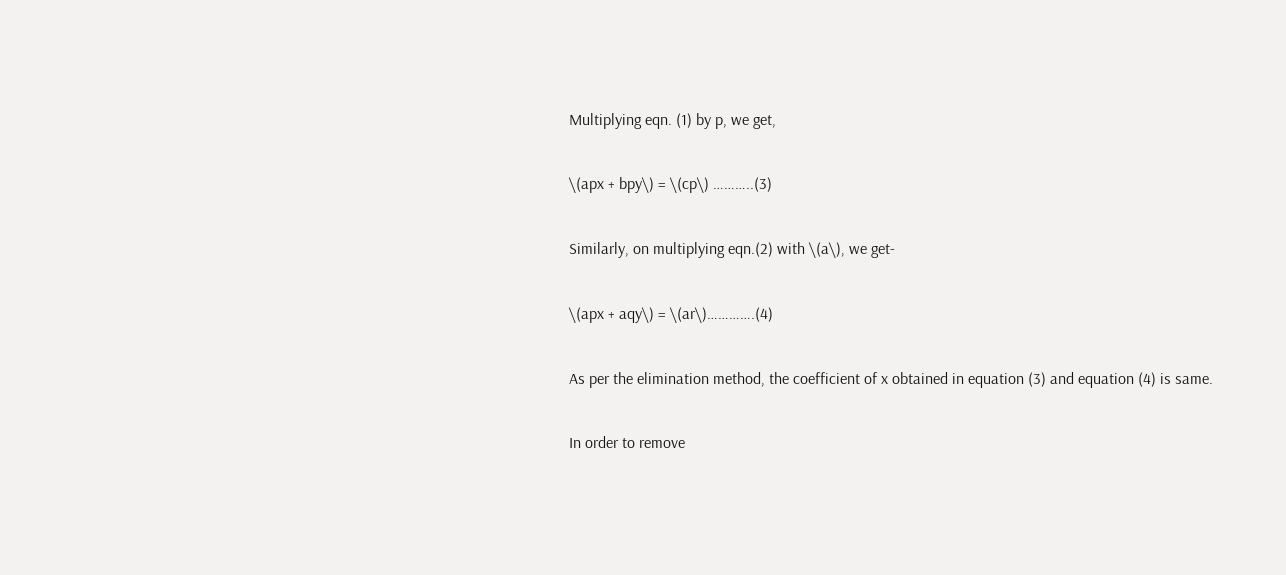Multiplying eqn. (1) by p, we get,

\(apx + bpy\) = \(cp\) ………..(3)

Similarly, on multiplying eqn.(2) with \(a\), we get-

\(apx + aqy\) = \(ar\)………….(4)

As per the elimination method, the coefficient of x obtained in equation (3) and equation (4) is same.

In order to remove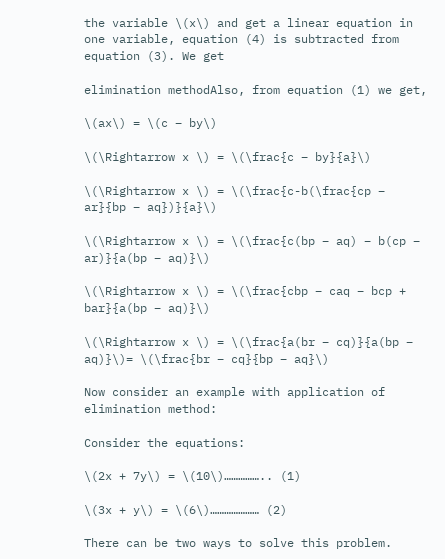the variable \(x\) and get a linear equation in one variable, equation (4) is subtracted from equation (3). We get

elimination methodAlso, from equation (1) we get,

\(ax\) = \(c – by\)

\(\Rightarrow x \) = \(\frac{c – by}{a}\)

\(\Rightarrow x \) = \(\frac{c-b(\frac{cp – ar}{bp – aq})}{a}\)

\(\Rightarrow x \) = \(\frac{c(bp – aq) – b(cp – ar)}{a(bp – aq)}\)

\(\Rightarrow x \) = \(\frac{cbp – caq – bcp + bar}{a(bp – aq)}\)

\(\Rightarrow x \) = \(\frac{a(br – cq)}{a(bp – aq)}\)= \(\frac{br – cq}{bp – aq}\)

Now consider an example with application of elimination method:

Consider the equations:

\(2x + 7y\) = \(10\)…………….. (1)

\(3x + y\) = \(6\)………………… (2)

There can be two ways to solve this problem.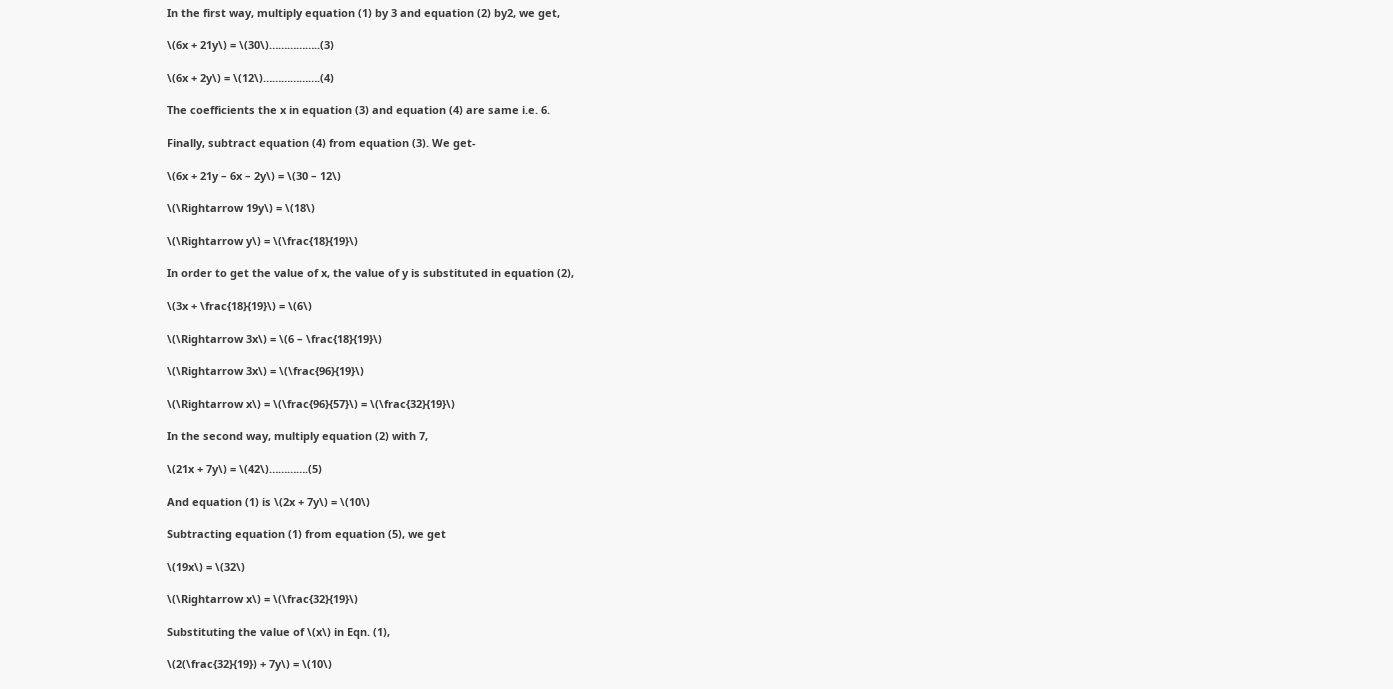In the first way, multiply equation (1) by 3 and equation (2) by2, we get,

\(6x + 21y\) = \(30\)……………..(3)

\(6x + 2y\) = \(12\)……………….(4)

The coefficients the x in equation (3) and equation (4) are same i.e. 6.

Finally, subtract equation (4) from equation (3). We get-

\(6x + 21y – 6x – 2y\) = \(30 – 12\)

\(\Rightarrow 19y\) = \(18\)

\(\Rightarrow y\) = \(\frac{18}{19}\)

In order to get the value of x, the value of y is substituted in equation (2),

\(3x + \frac{18}{19}\) = \(6\)

\(\Rightarrow 3x\) = \(6 – \frac{18}{19}\)

\(\Rightarrow 3x\) = \(\frac{96}{19}\)

\(\Rightarrow x\) = \(\frac{96}{57}\) = \(\frac{32}{19}\)

In the second way, multiply equation (2) with 7,

\(21x + 7y\) = \(42\)………….(5)

And equation (1) is \(2x + 7y\) = \(10\)

Subtracting equation (1) from equation (5), we get

\(19x\) = \(32\)

\(\Rightarrow x\) = \(\frac{32}{19}\)

Substituting the value of \(x\) in Eqn. (1),

\(2(\frac{32}{19}) + 7y\) = \(10\)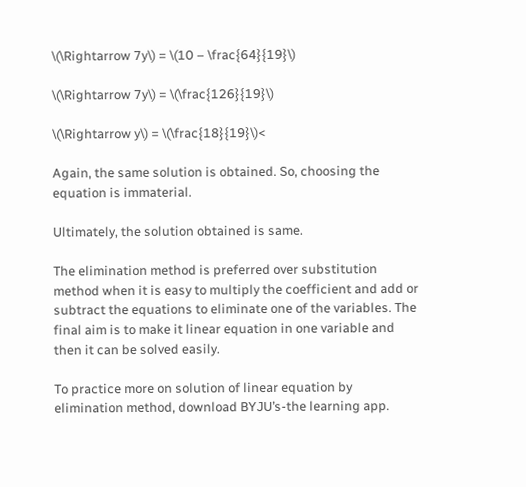\(\Rightarrow 7y\) = \(10 – \frac{64}{19}\)

\(\Rightarrow 7y\) = \(\frac{126}{19}\)

\(\Rightarrow y\) = \(\frac{18}{19}\)<

Again, the same solution is obtained. So, choosing the equation is immaterial.

Ultimately, the solution obtained is same.

The elimination method is preferred over substitution method when it is easy to multiply the coefficient and add or subtract the equations to eliminate one of the variables. The final aim is to make it linear equation in one variable and then it can be solved easily.

To practice more on solution of linear equation by elimination method, download BYJU’s-the learning app.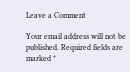Leave a Comment

Your email address will not be published. Required fields are marked *